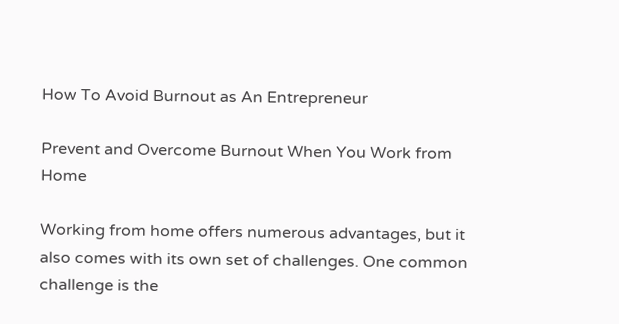How To Avoid Burnout as An Entrepreneur

Prevent and Overcome Burnout When You Work from Home

Working from home offers numerous advantages, but it also comes with its own set of challenges. One common challenge is the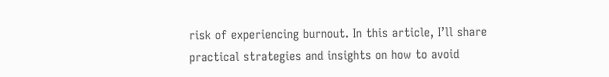risk of experiencing burnout. In this article, I’ll share practical strategies and insights on how to avoid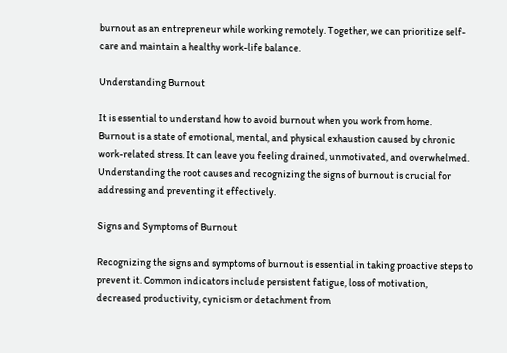burnout as an entrepreneur while working remotely. Together, we can prioritize self-care and maintain a healthy work-life balance.

Understanding Burnout

It is essential to understand how to avoid burnout when you work from home.
Burnout is a state of emotional, mental, and physical exhaustion caused by chronic work-related stress. It can leave you feeling drained, unmotivated, and overwhelmed. Understanding the root causes and recognizing the signs of burnout is crucial for addressing and preventing it effectively.

Signs and Symptoms of Burnout

Recognizing the signs and symptoms of burnout is essential in taking proactive steps to prevent it. Common indicators include persistent fatigue, loss of motivation, decreased productivity, cynicism or detachment from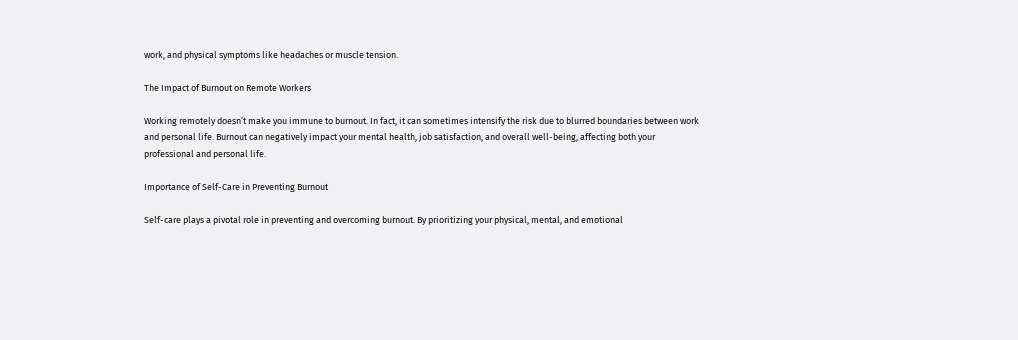work, and physical symptoms like headaches or muscle tension.

The Impact of Burnout on Remote Workers

Working remotely doesn’t make you immune to burnout. In fact, it can sometimes intensify the risk due to blurred boundaries between work and personal life. Burnout can negatively impact your mental health, job satisfaction, and overall well-being, affecting both your professional and personal life.

Importance of Self-Care in Preventing Burnout

Self-care plays a pivotal role in preventing and overcoming burnout. By prioritizing your physical, mental, and emotional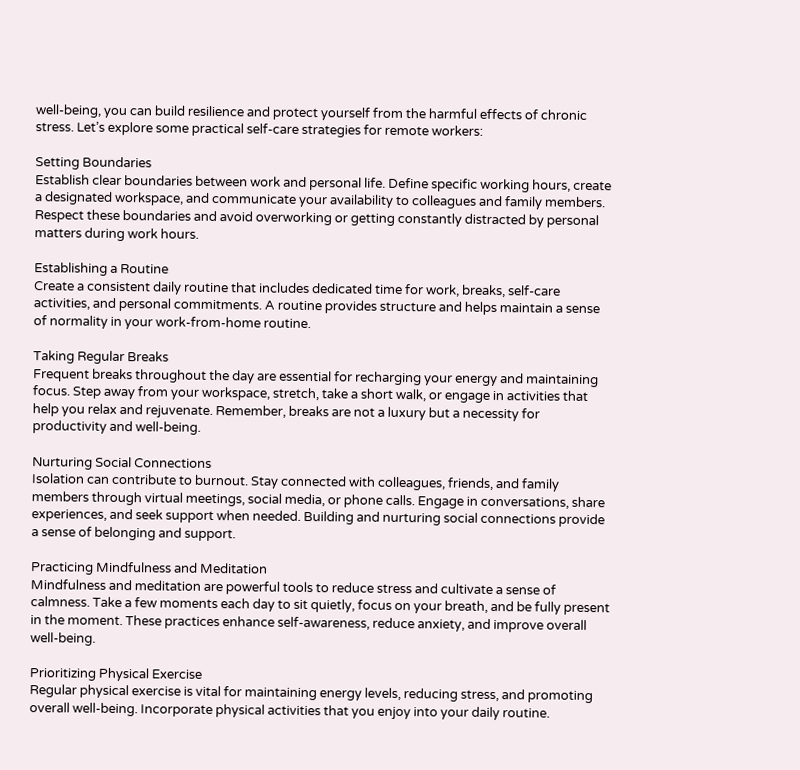well-being, you can build resilience and protect yourself from the harmful effects of chronic stress. Let’s explore some practical self-care strategies for remote workers:

Setting Boundaries
Establish clear boundaries between work and personal life. Define specific working hours, create a designated workspace, and communicate your availability to colleagues and family members. Respect these boundaries and avoid overworking or getting constantly distracted by personal matters during work hours.

Establishing a Routine
Create a consistent daily routine that includes dedicated time for work, breaks, self-care activities, and personal commitments. A routine provides structure and helps maintain a sense of normality in your work-from-home routine.

Taking Regular Breaks
Frequent breaks throughout the day are essential for recharging your energy and maintaining focus. Step away from your workspace, stretch, take a short walk, or engage in activities that help you relax and rejuvenate. Remember, breaks are not a luxury but a necessity for productivity and well-being.

Nurturing Social Connections
Isolation can contribute to burnout. Stay connected with colleagues, friends, and family members through virtual meetings, social media, or phone calls. Engage in conversations, share experiences, and seek support when needed. Building and nurturing social connections provide a sense of belonging and support.

Practicing Mindfulness and Meditation
Mindfulness and meditation are powerful tools to reduce stress and cultivate a sense of calmness. Take a few moments each day to sit quietly, focus on your breath, and be fully present in the moment. These practices enhance self-awareness, reduce anxiety, and improve overall well-being.

Prioritizing Physical Exercise
Regular physical exercise is vital for maintaining energy levels, reducing stress, and promoting overall well-being. Incorporate physical activities that you enjoy into your daily routine.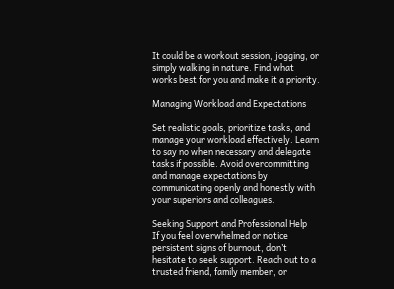It could be a workout session, jogging, or simply walking in nature. Find what works best for you and make it a priority.

Managing Workload and Expectations

Set realistic goals, prioritize tasks, and manage your workload effectively. Learn to say no when necessary and delegate tasks if possible. Avoid overcommitting and manage expectations by communicating openly and honestly with your superiors and colleagues.

Seeking Support and Professional Help
If you feel overwhelmed or notice persistent signs of burnout, don’t hesitate to seek support. Reach out to a trusted friend, family member, or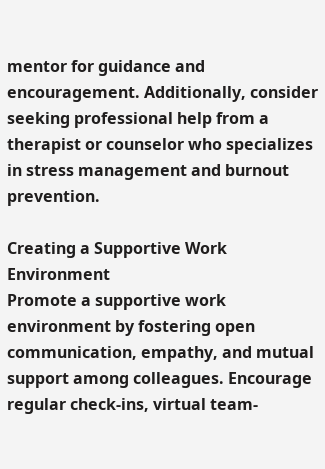mentor for guidance and encouragement. Additionally, consider seeking professional help from a therapist or counselor who specializes in stress management and burnout prevention.

Creating a Supportive Work Environment
Promote a supportive work environment by fostering open communication, empathy, and mutual support among colleagues. Encourage regular check-ins, virtual team-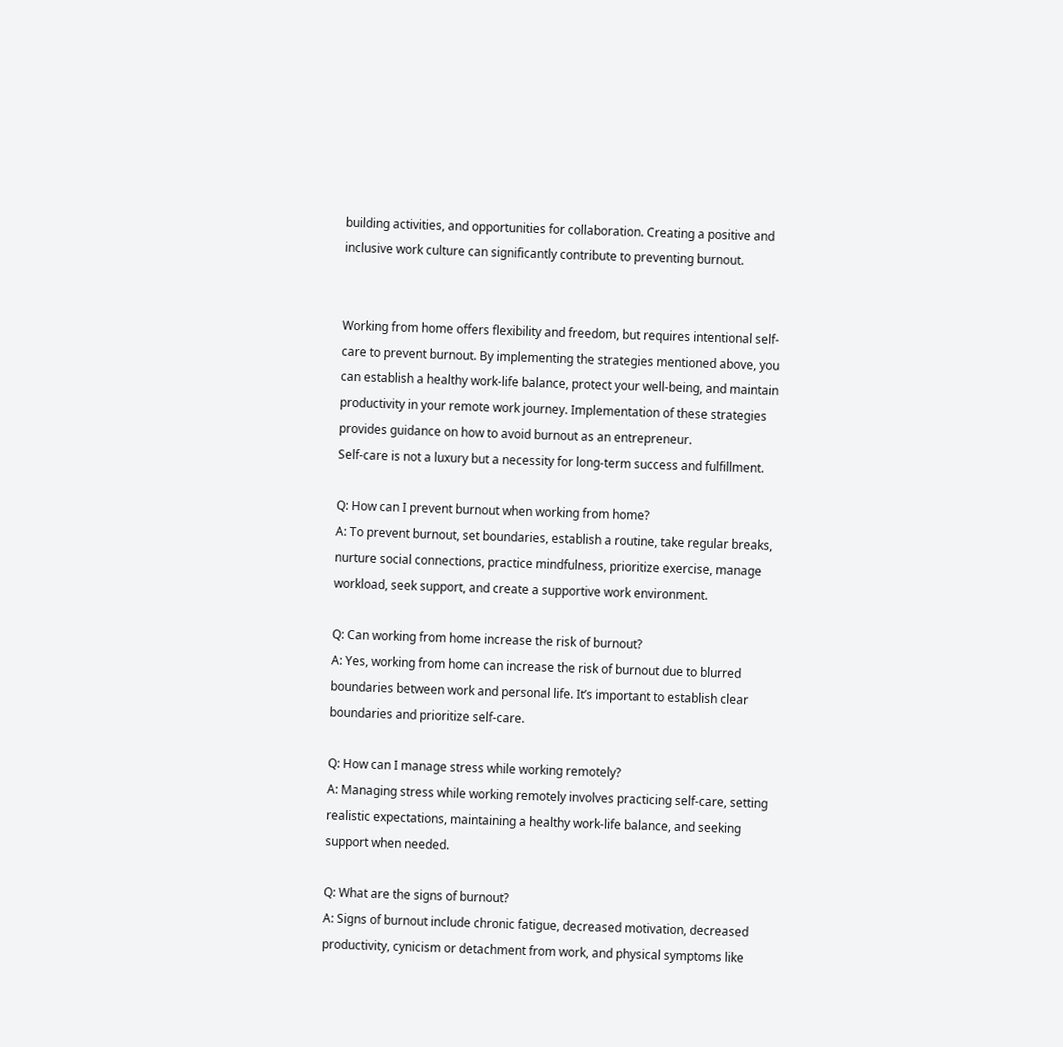building activities, and opportunities for collaboration. Creating a positive and inclusive work culture can significantly contribute to preventing burnout.


Working from home offers flexibility and freedom, but requires intentional self-care to prevent burnout. By implementing the strategies mentioned above, you can establish a healthy work-life balance, protect your well-being, and maintain productivity in your remote work journey. Implementation of these strategies provides guidance on how to avoid burnout as an entrepreneur.
Self-care is not a luxury but a necessity for long-term success and fulfillment.

Q: How can I prevent burnout when working from home?
A: To prevent burnout, set boundaries, establish a routine, take regular breaks, nurture social connections, practice mindfulness, prioritize exercise, manage workload, seek support, and create a supportive work environment.

Q: Can working from home increase the risk of burnout?
A: Yes, working from home can increase the risk of burnout due to blurred boundaries between work and personal life. It’s important to establish clear boundaries and prioritize self-care.

Q: How can I manage stress while working remotely?
A: Managing stress while working remotely involves practicing self-care, setting realistic expectations, maintaining a healthy work-life balance, and seeking support when needed.

Q: What are the signs of burnout?
A: Signs of burnout include chronic fatigue, decreased motivation, decreased productivity, cynicism or detachment from work, and physical symptoms like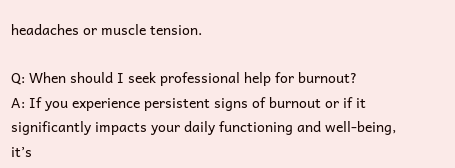headaches or muscle tension.

Q: When should I seek professional help for burnout?
A: If you experience persistent signs of burnout or if it significantly impacts your daily functioning and well-being, it’s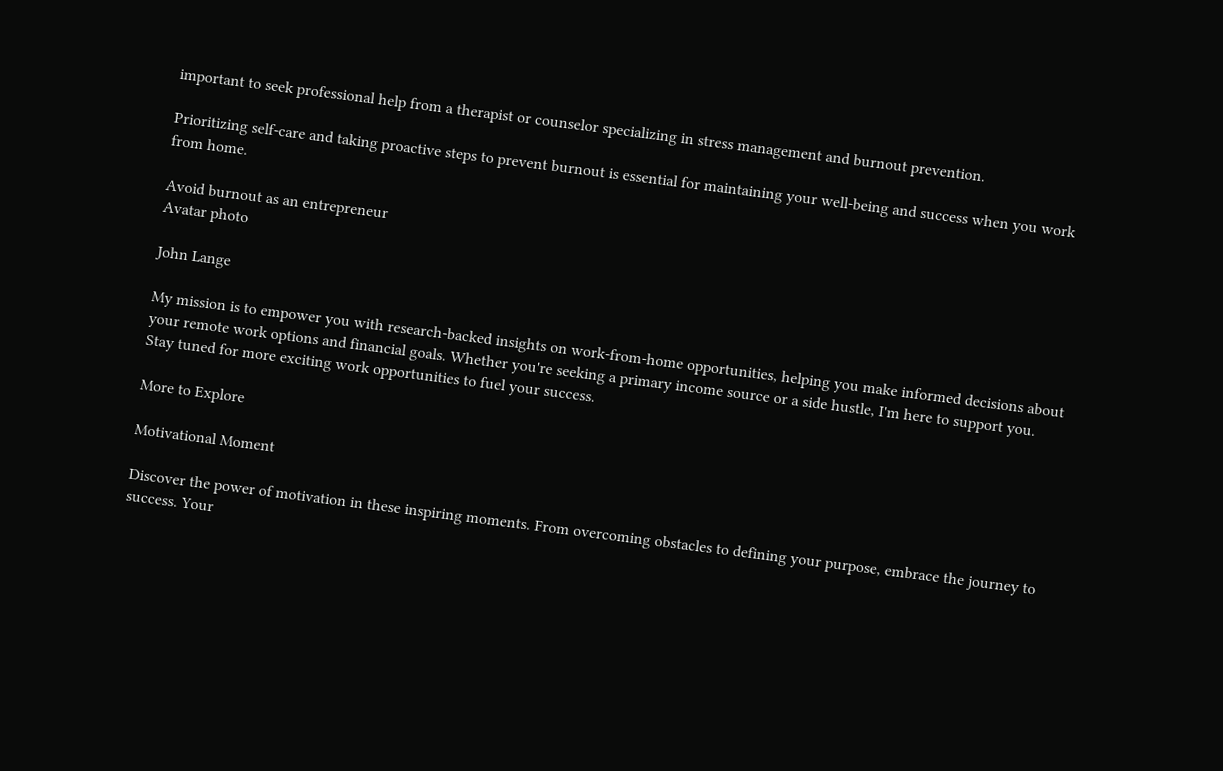important to seek professional help from a therapist or counselor specializing in stress management and burnout prevention.

Prioritizing self-care and taking proactive steps to prevent burnout is essential for maintaining your well-being and success when you work from home.

Avoid burnout as an entrepreneur
Avatar photo

John Lange

My mission is to empower you with research-backed insights on work-from-home opportunities, helping you make informed decisions about your remote work options and financial goals. Whether you're seeking a primary income source or a side hustle, I'm here to support you. Stay tuned for more exciting work opportunities to fuel your success.

More to Explore

Motivational Moment

Discover the power of motivation in these inspiring moments. From overcoming obstacles to defining your purpose, embrace the journey to success. Your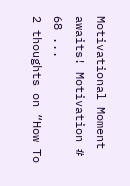Motivational Moment awaits! Motivation # 68 ...
2 thoughts on “How To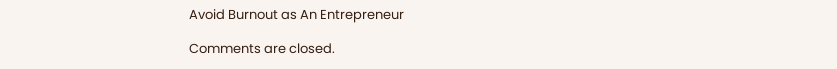Avoid Burnout as An Entrepreneur

Comments are closed.